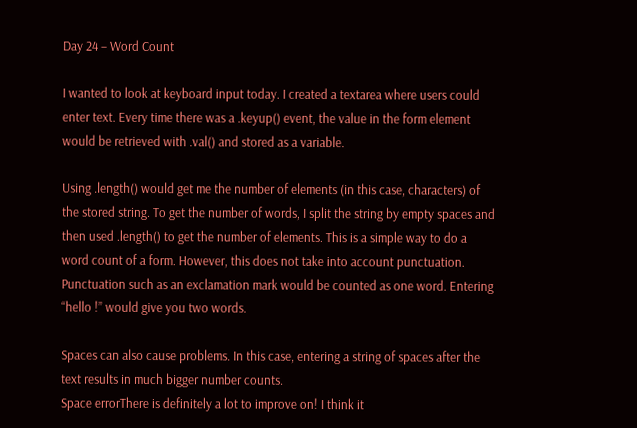Day 24 – Word Count

I wanted to look at keyboard input today. I created a textarea where users could enter text. Every time there was a .keyup() event, the value in the form element would be retrieved with .val() and stored as a variable.

Using .length() would get me the number of elements (in this case, characters) of the stored string. To get the number of words, I split the string by empty spaces and then used .length() to get the number of elements. This is a simple way to do a word count of a form. However, this does not take into account punctuation. Punctuation such as an exclamation mark would be counted as one word. Entering “hello !” would give you two words.

Spaces can also cause problems. In this case, entering a string of spaces after the text results in much bigger number counts.
Space errorThere is definitely a lot to improve on! I think it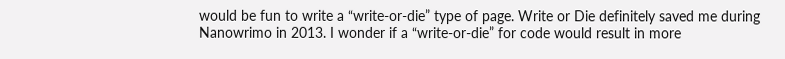would be fun to write a “write-or-die” type of page. Write or Die definitely saved me during Nanowrimo in 2013. I wonder if a “write-or-die” for code would result in more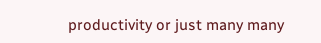productivity or just many many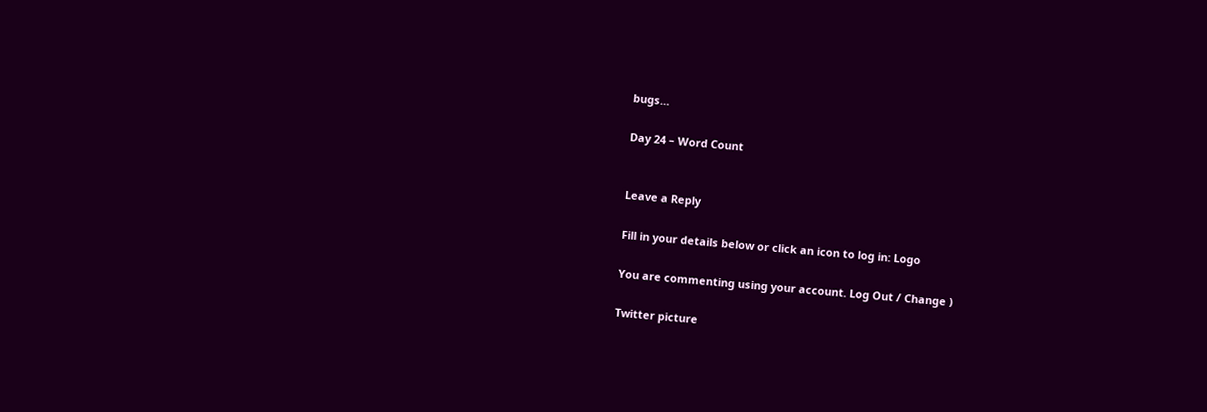bugs…

Day 24 – Word Count


Leave a Reply

Fill in your details below or click an icon to log in: Logo

You are commenting using your account. Log Out / Change )

Twitter picture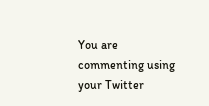You are commenting using your Twitter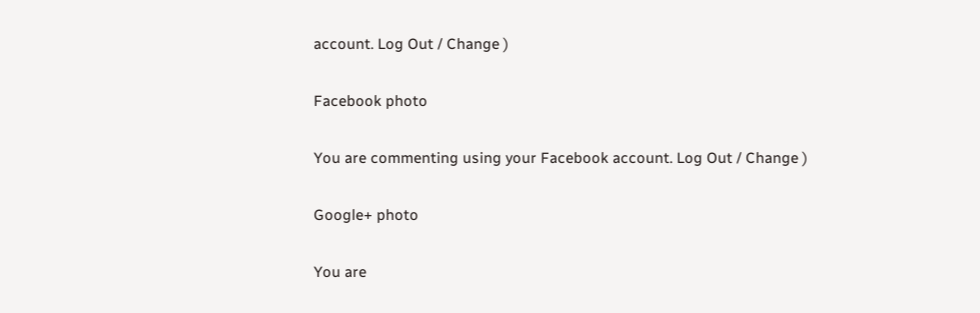account. Log Out / Change )

Facebook photo

You are commenting using your Facebook account. Log Out / Change )

Google+ photo

You are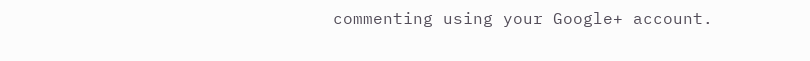commenting using your Google+ account.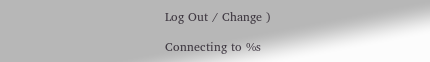Log Out / Change )

Connecting to %s